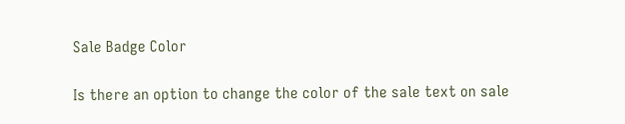Sale Badge Color

Is there an option to change the color of the sale text on sale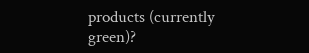products (currently green)?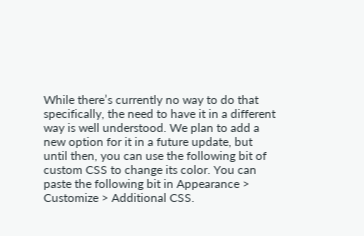While there’s currently no way to do that specifically, the need to have it in a different way is well understood. We plan to add a new option for it in a future update, but until then, you can use the following bit of custom CSS to change its color. You can paste the following bit in Appearance > Customize > Additional CSS.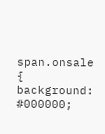span.onsale {
background: #000000;